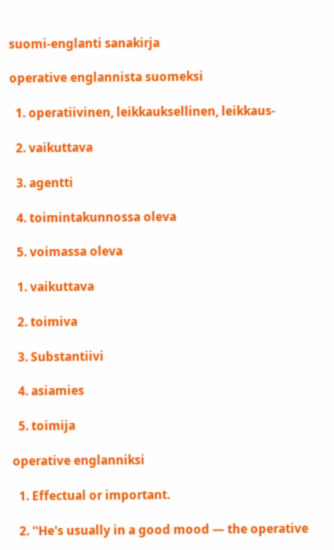suomi-englanti sanakirja

operative englannista suomeksi

  1. operatiivinen, leikkauksellinen, leikkaus-

  2. vaikuttava

  3. agentti

  4. toimintakunnossa oleva

  5. voimassa oleva

  1. vaikuttava

  2. toimiva

  3. Substantiivi

  4. asiamies

  5. toimija

operative englanniksi

  1. Effectual or important.

  2. ''He's usually in a good mood — the operative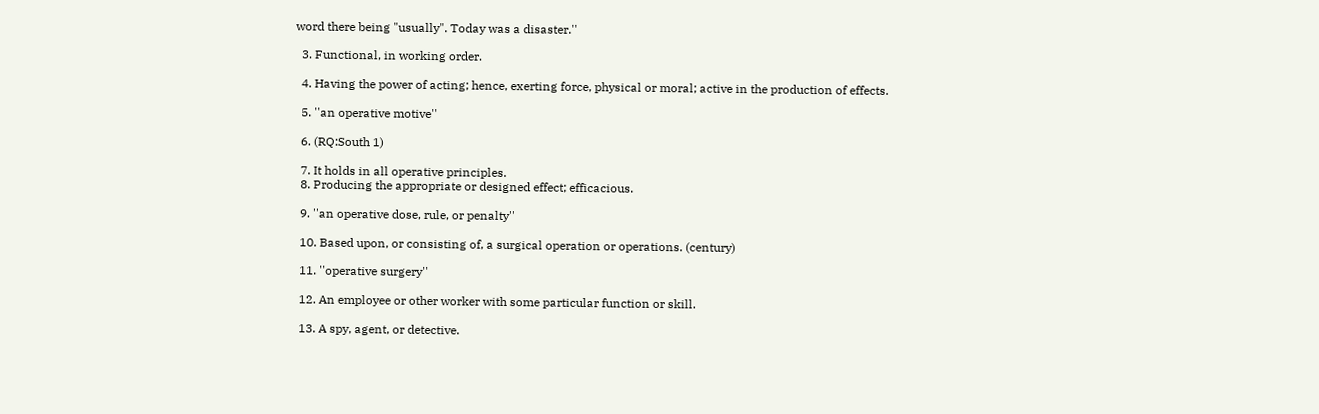word there being "usually". Today was a disaster.''

  3. Functional, in working order.

  4. Having the power of acting; hence, exerting force, physical or moral; active in the production of effects.

  5. ''an operative motive''

  6. (RQ:South 1)

  7. It holds in all operative principles.
  8. Producing the appropriate or designed effect; efficacious.

  9. ''an operative dose, rule, or penalty''

  10. Based upon, or consisting of, a surgical operation or operations. (century)

  11. ''operative surgery''

  12. An employee or other worker with some particular function or skill.

  13. A spy, agent, or detective.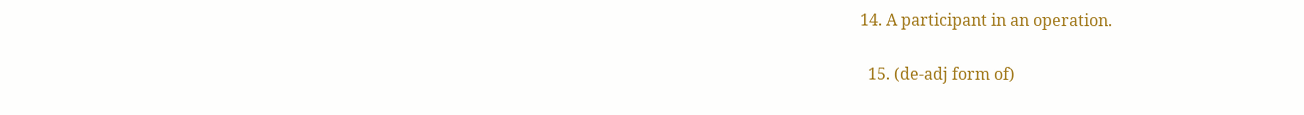14. A participant in an operation.

  15. (de-adj form of)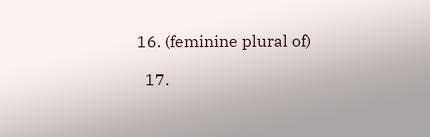16. (feminine plural of)

  17.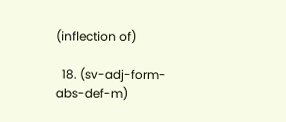(inflection of)

  18. (sv-adj-form-abs-def-m)